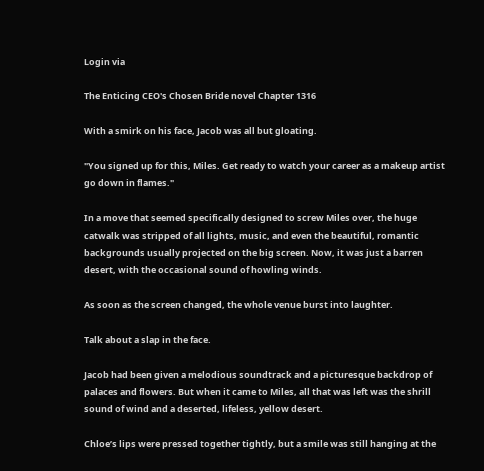Login via

The Enticing CEO's Chosen Bride novel Chapter 1316

With a smirk on his face, Jacob was all but gloating.

"You signed up for this, Miles. Get ready to watch your career as a makeup artist go down in flames."

In a move that seemed specifically designed to screw Miles over, the huge catwalk was stripped of all lights, music, and even the beautiful, romantic backgrounds usually projected on the big screen. Now, it was just a barren desert, with the occasional sound of howling winds.

As soon as the screen changed, the whole venue burst into laughter.

Talk about a slap in the face.

Jacob had been given a melodious soundtrack and a picturesque backdrop of palaces and flowers. But when it came to Miles, all that was left was the shrill sound of wind and a deserted, lifeless, yellow desert.

Chloe’s lips were pressed together tightly, but a smile was still hanging at the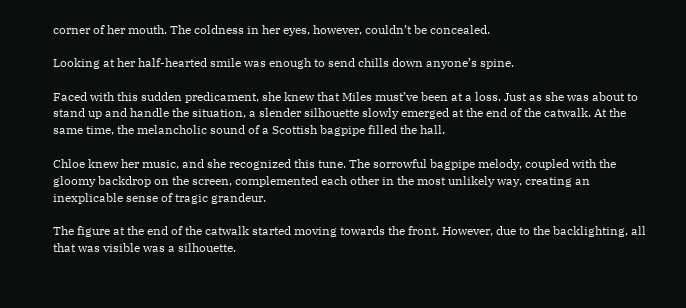corner of her mouth. The coldness in her eyes, however, couldn’t be concealed.

Looking at her half-hearted smile was enough to send chills down anyone’s spine.

Faced with this sudden predicament, she knew that Miles must’ve been at a loss. Just as she was about to stand up and handle the situation, a slender silhouette slowly emerged at the end of the catwalk. At the same time, the melancholic sound of a Scottish bagpipe filled the hall.

Chloe knew her music, and she recognized this tune. The sorrowful bagpipe melody, coupled with the gloomy backdrop on the screen, complemented each other in the most unlikely way, creating an inexplicable sense of tragic grandeur.

The figure at the end of the catwalk started moving towards the front. However, due to the backlighting, all that was visible was a silhouette.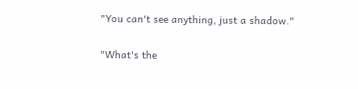"You can't see anything, just a shadow."

"What's the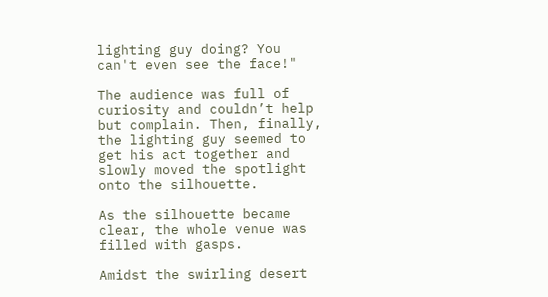lighting guy doing? You can't even see the face!"

The audience was full of curiosity and couldn’t help but complain. Then, finally, the lighting guy seemed to get his act together and slowly moved the spotlight onto the silhouette.

As the silhouette became clear, the whole venue was filled with gasps.

Amidst the swirling desert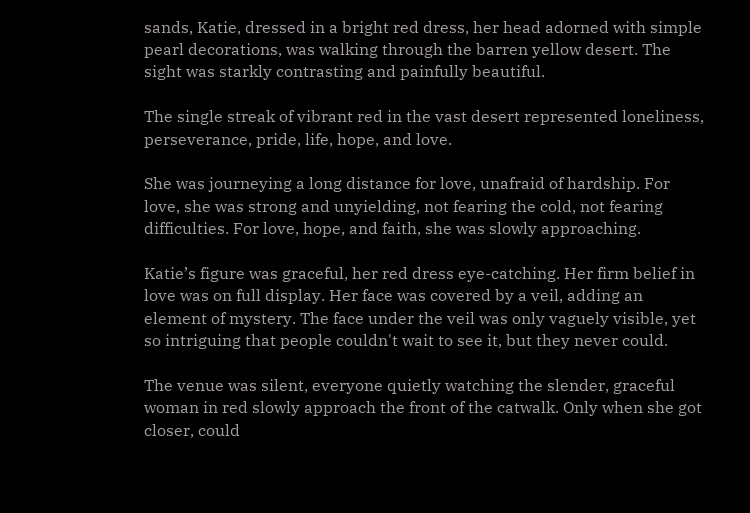sands, Katie, dressed in a bright red dress, her head adorned with simple pearl decorations, was walking through the barren yellow desert. The sight was starkly contrasting and painfully beautiful.

The single streak of vibrant red in the vast desert represented loneliness, perseverance, pride, life, hope, and love.

She was journeying a long distance for love, unafraid of hardship. For love, she was strong and unyielding, not fearing the cold, not fearing difficulties. For love, hope, and faith, she was slowly approaching.

Katie’s figure was graceful, her red dress eye-catching. Her firm belief in love was on full display. Her face was covered by a veil, adding an element of mystery. The face under the veil was only vaguely visible, yet so intriguing that people couldn't wait to see it, but they never could.

The venue was silent, everyone quietly watching the slender, graceful woman in red slowly approach the front of the catwalk. Only when she got closer, could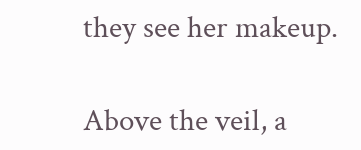they see her makeup.

Above the veil, a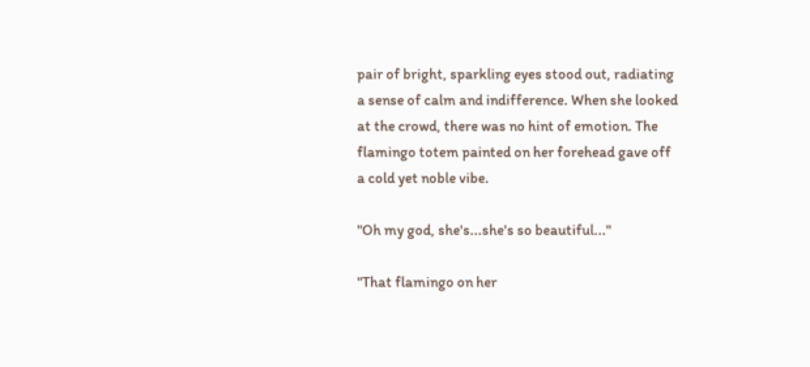pair of bright, sparkling eyes stood out, radiating a sense of calm and indifference. When she looked at the crowd, there was no hint of emotion. The flamingo totem painted on her forehead gave off a cold yet noble vibe.

"Oh my god, she's...she's so beautiful..."

"That flamingo on her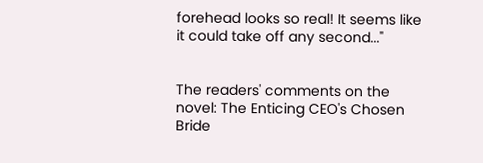forehead looks so real! It seems like it could take off any second..."


The readers' comments on the novel: The Enticing CEO's Chosen Bride